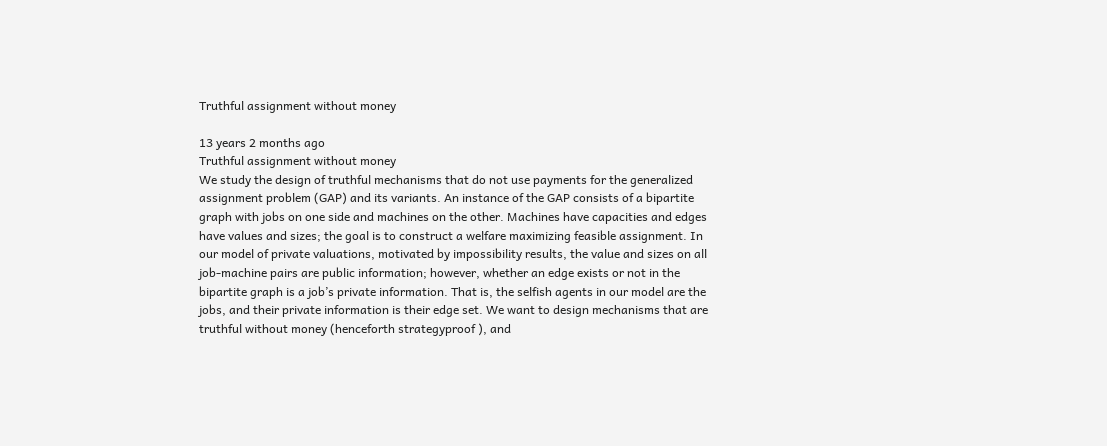Truthful assignment without money

13 years 2 months ago
Truthful assignment without money
We study the design of truthful mechanisms that do not use payments for the generalized assignment problem (GAP) and its variants. An instance of the GAP consists of a bipartite graph with jobs on one side and machines on the other. Machines have capacities and edges have values and sizes; the goal is to construct a welfare maximizing feasible assignment. In our model of private valuations, motivated by impossibility results, the value and sizes on all job-machine pairs are public information; however, whether an edge exists or not in the bipartite graph is a job’s private information. That is, the selfish agents in our model are the jobs, and their private information is their edge set. We want to design mechanisms that are truthful without money (henceforth strategyproof ), and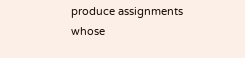produce assignments whose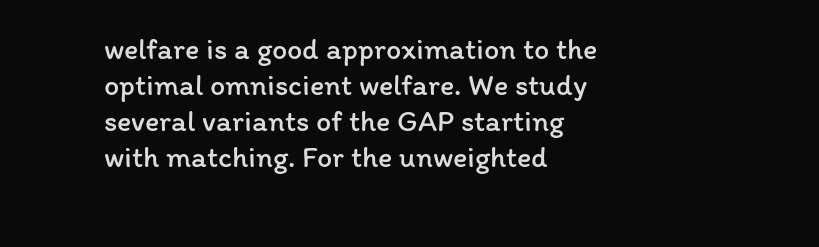welfare is a good approximation to the optimal omniscient welfare. We study several variants of the GAP starting with matching. For the unweighted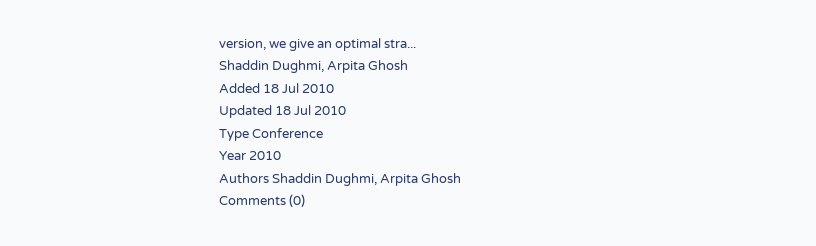version, we give an optimal stra...
Shaddin Dughmi, Arpita Ghosh
Added 18 Jul 2010
Updated 18 Jul 2010
Type Conference
Year 2010
Authors Shaddin Dughmi, Arpita Ghosh
Comments (0)